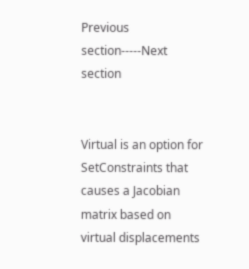Previous section-----Next section


Virtual is an option for SetConstraints that causes a Jacobian matrix based on virtual displacements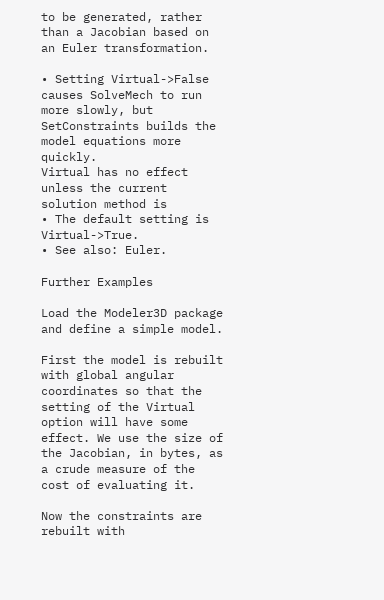to be generated, rather than a Jacobian based on an Euler transformation.

• Setting Virtual->False causes SolveMech to run more slowly, but SetConstraints builds the model equations more quickly.
Virtual has no effect unless the current solution method is
• The default setting is Virtual->True.
• See also: Euler.

Further Examples

Load the Modeler3D package and define a simple model.

First the model is rebuilt with global angular coordinates so that the setting of the Virtual option will have some effect. We use the size of the Jacobian, in bytes, as a crude measure of the cost of evaluating it.

Now the constraints are rebuilt with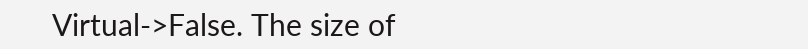Virtual->False. The size of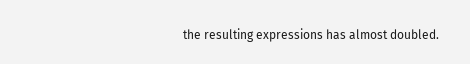the resulting expressions has almost doubled.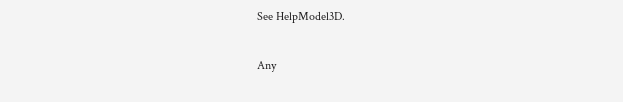See HelpModel3D.

Any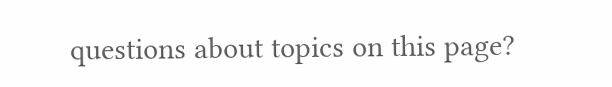questions about topics on this page?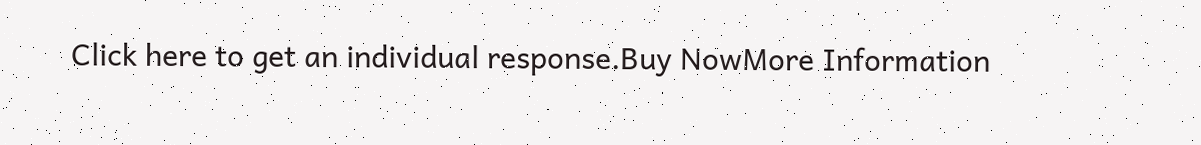Click here to get an individual response.Buy NowMore Information